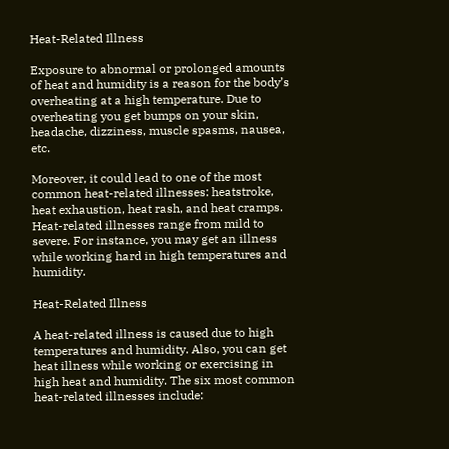Heat-Related Illness

Exposure to abnormal or prolonged amounts of heat and humidity is a reason for the body’s overheating at a high temperature. Due to overheating you get bumps on your skin, headache, dizziness, muscle spasms, nausea, etc.

Moreover, it could lead to one of the most common heat-related illnesses: heatstroke, heat exhaustion, heat rash, and heat cramps. Heat-related illnesses range from mild to severe. For instance, you may get an illness while working hard in high temperatures and humidity.

Heat-Related Illness

A heat-related illness is caused due to high temperatures and humidity. Also, you can get heat illness while working or exercising in high heat and humidity. The six most common heat-related illnesses include: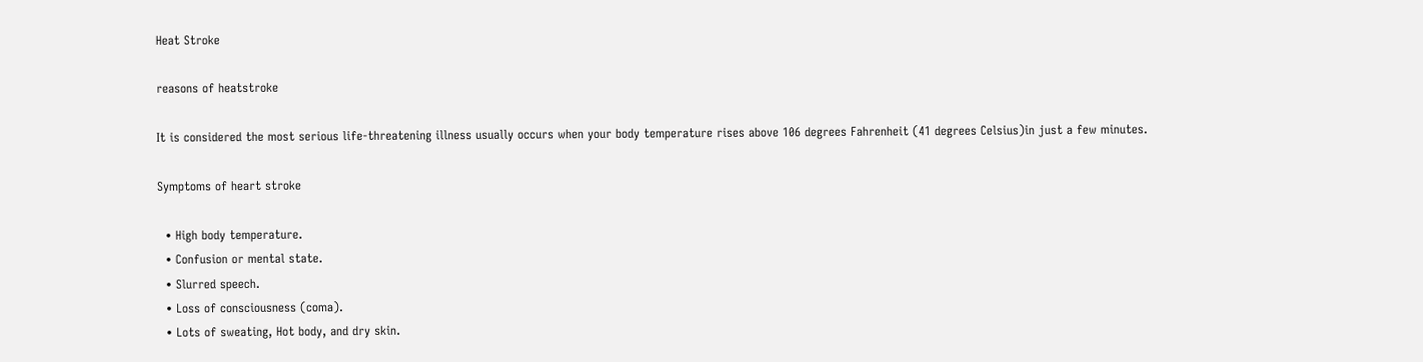Heat Stroke

reasons of heatstroke

It is considered the most serious life-threatening illness usually occurs when your body temperature rises above 106 degrees Fahrenheit (41 degrees Celsius)in just a few minutes.

Symptoms of heart stroke

  • High body temperature.
  • Confusion or mental state.
  • Slurred speech.
  • Loss of consciousness (coma).
  • Lots of sweating, Hot body, and dry skin.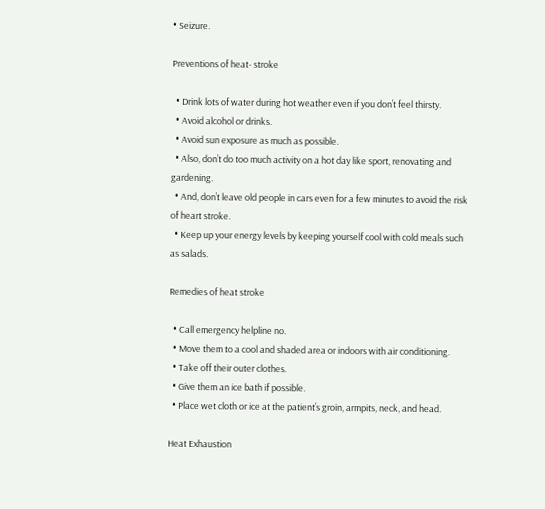• Seizure.

Preventions of heat- stroke

  • Drink lots of water during hot weather even if you don’t feel thirsty.
  • Avoid alcohol or drinks.
  • Avoid sun exposure as much as possible.
  • Also, don’t do too much activity on a hot day like sport, renovating and gardening.
  • And, don’t leave old people in cars even for a few minutes to avoid the risk of heart stroke.
  • Keep up your energy levels by keeping yourself cool with cold meals such as salads.

Remedies of heat stroke

  • Call emergency helpline no.
  • Move them to a cool and shaded area or indoors with air conditioning.
  • Take off their outer clothes.
  • Give them an ice bath if possible.
  • Place wet cloth or ice at the patient’s groin, armpits, neck, and head.

Heat Exhaustion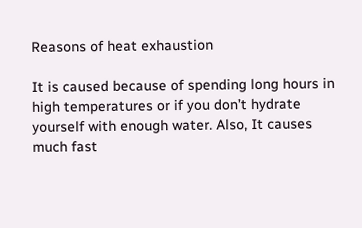Reasons of heat exhaustion

It is caused because of spending long hours in high temperatures or if you don’t hydrate yourself with enough water. Also, It causes much fast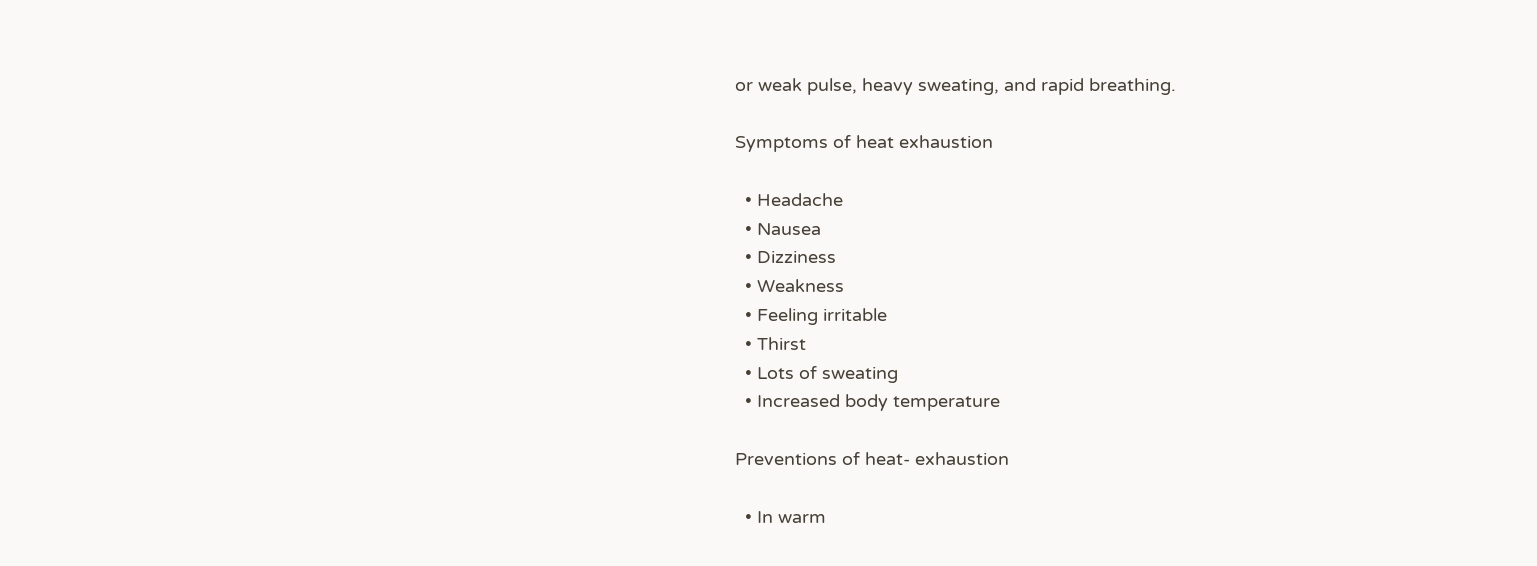or weak pulse, heavy sweating, and rapid breathing.

Symptoms of heat exhaustion

  • Headache
  • Nausea
  • Dizziness
  • Weakness
  • Feeling irritable
  • Thirst
  • Lots of sweating
  • Increased body temperature

Preventions of heat- exhaustion

  • In warm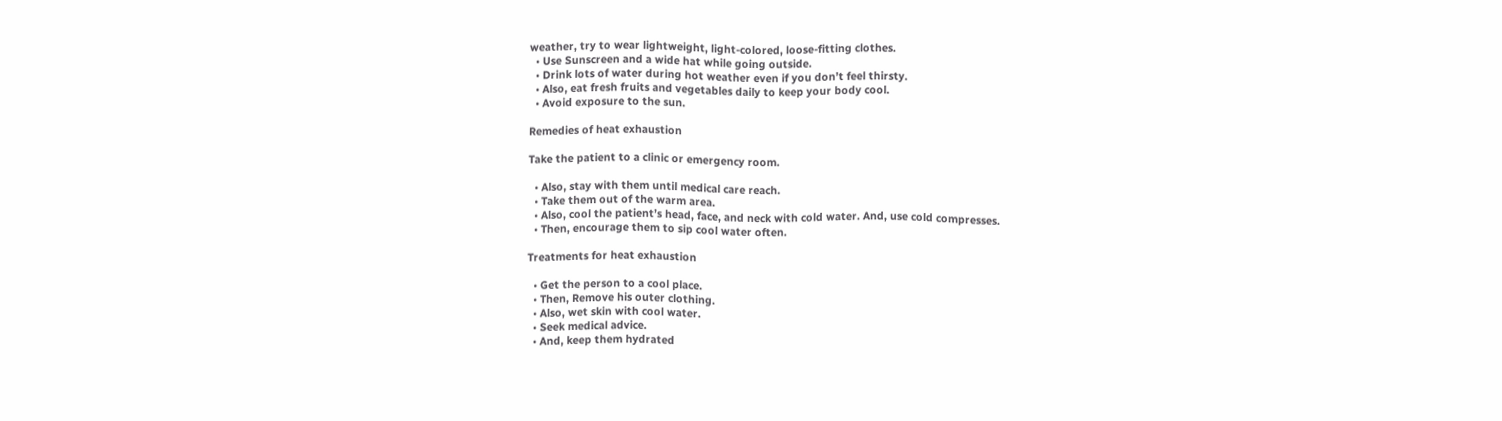weather, try to wear lightweight, light-colored, loose-fitting clothes.
  • Use Sunscreen and a wide hat while going outside.
  • Drink lots of water during hot weather even if you don’t feel thirsty.
  • Also, eat fresh fruits and vegetables daily to keep your body cool.
  • Avoid exposure to the sun.

Remedies of heat exhaustion

Take the patient to a clinic or emergency room.

  • Also, stay with them until medical care reach.
  • Take them out of the warm area.
  • Also, cool the patient’s head, face, and neck with cold water. And, use cold compresses.
  • Then, encourage them to sip cool water often.

Treatments for heat exhaustion

  • Get the person to a cool place.
  • Then, Remove his outer clothing.
  • Also, wet skin with cool water.
  • Seek medical advice.
  • And, keep them hydrated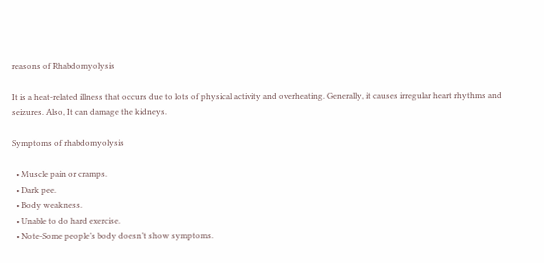reasons of Rhabdomyolysis

It is a heat-related illness that occurs due to lots of physical activity and overheating. Generally, it causes irregular heart rhythms and seizures. Also, It can damage the kidneys.

Symptoms of rhabdomyolysis

  • Muscle pain or cramps.
  • Dark pee.
  • Body weakness.
  • Unable to do hard exercise.
  • Note-Some people’s body doesn’t show symptoms.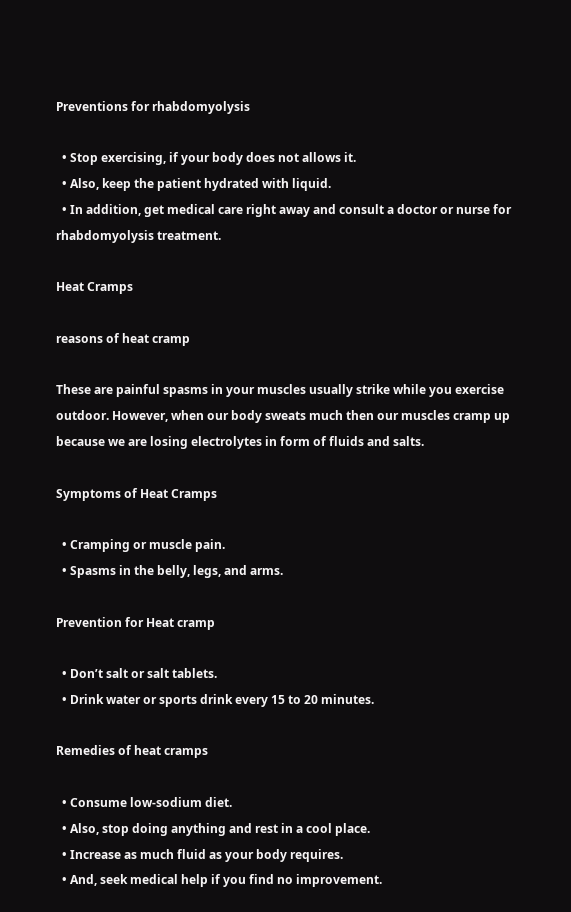Preventions for rhabdomyolysis

  • Stop exercising, if your body does not allows it.
  • Also, keep the patient hydrated with liquid.
  • In addition, get medical care right away and consult a doctor or nurse for rhabdomyolysis treatment.

Heat Cramps

reasons of heat cramp

These are painful spasms in your muscles usually strike while you exercise outdoor. However, when our body sweats much then our muscles cramp up because we are losing electrolytes in form of fluids and salts.

Symptoms of Heat Cramps

  • Cramping or muscle pain.
  • Spasms in the belly, legs, and arms.

Prevention for Heat cramp

  • Don’t salt or salt tablets.
  • Drink water or sports drink every 15 to 20 minutes.

Remedies of heat cramps

  • Consume low-sodium diet.
  • Also, stop doing anything and rest in a cool place.
  • Increase as much fluid as your body requires.
  • And, seek medical help if you find no improvement.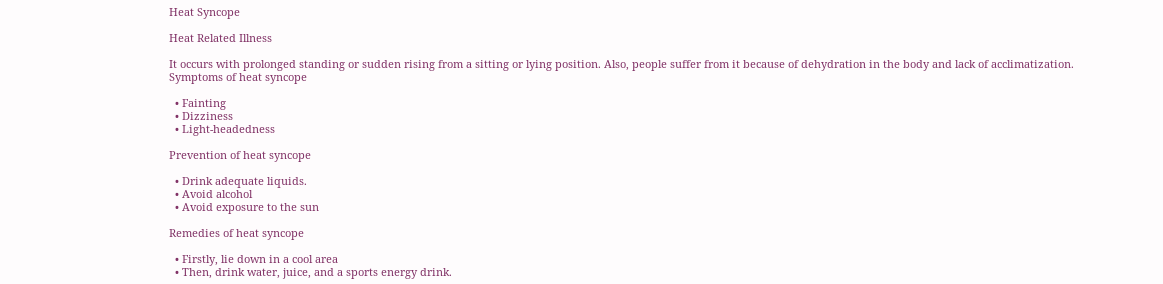Heat Syncope

Heat Related Illness

It occurs with prolonged standing or sudden rising from a sitting or lying position. Also, people suffer from it because of dehydration in the body and lack of acclimatization.
Symptoms of heat syncope

  • Fainting
  • Dizziness
  • Light-headedness

Prevention of heat syncope

  • Drink adequate liquids.
  • Avoid alcohol
  • Avoid exposure to the sun

Remedies of heat syncope

  • Firstly, lie down in a cool area
  • Then, drink water, juice, and a sports energy drink.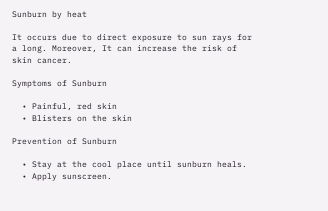Sunburn by heat

It occurs due to direct exposure to sun rays for a long. Moreover, It can increase the risk of skin cancer.

Symptoms of Sunburn

  • Painful, red skin
  • Blisters on the skin

Prevention of Sunburn

  • Stay at the cool place until sunburn heals.
  • Apply sunscreen.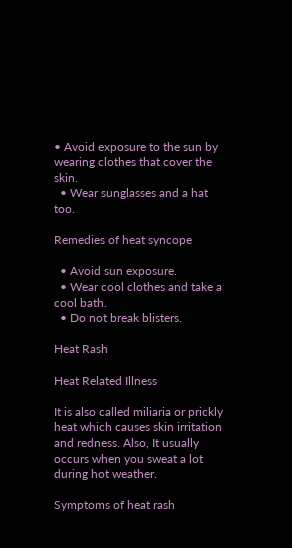• Avoid exposure to the sun by wearing clothes that cover the skin.
  • Wear sunglasses and a hat too.

Remedies of heat syncope

  • Avoid sun exposure.
  • Wear cool clothes and take a cool bath.
  • Do not break blisters.

Heat Rash

Heat Related Illness

It is also called miliaria or prickly heat which causes skin irritation and redness. Also, It usually occurs when you sweat a lot during hot weather.

Symptoms of heat rash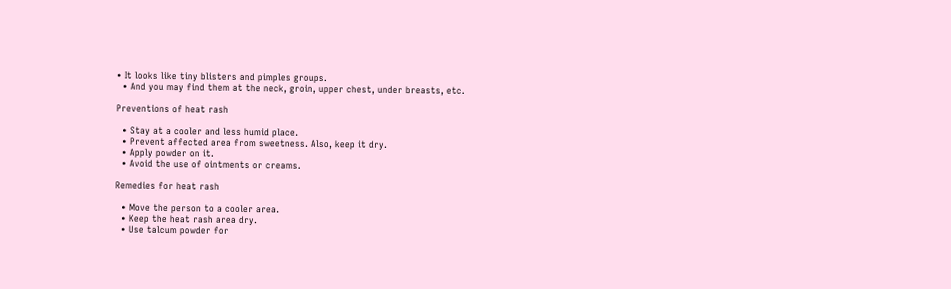• It looks like tiny blisters and pimples groups.
  • And you may find them at the neck, groin, upper chest, under breasts, etc.

Preventions of heat rash

  • Stay at a cooler and less humid place.
  • Prevent affected area from sweetness. Also, keep it dry.
  • Apply powder on it.
  • Avoid the use of ointments or creams.

Remedies for heat rash

  • Move the person to a cooler area.
  • Keep the heat rash area dry.
  • Use talcum powder for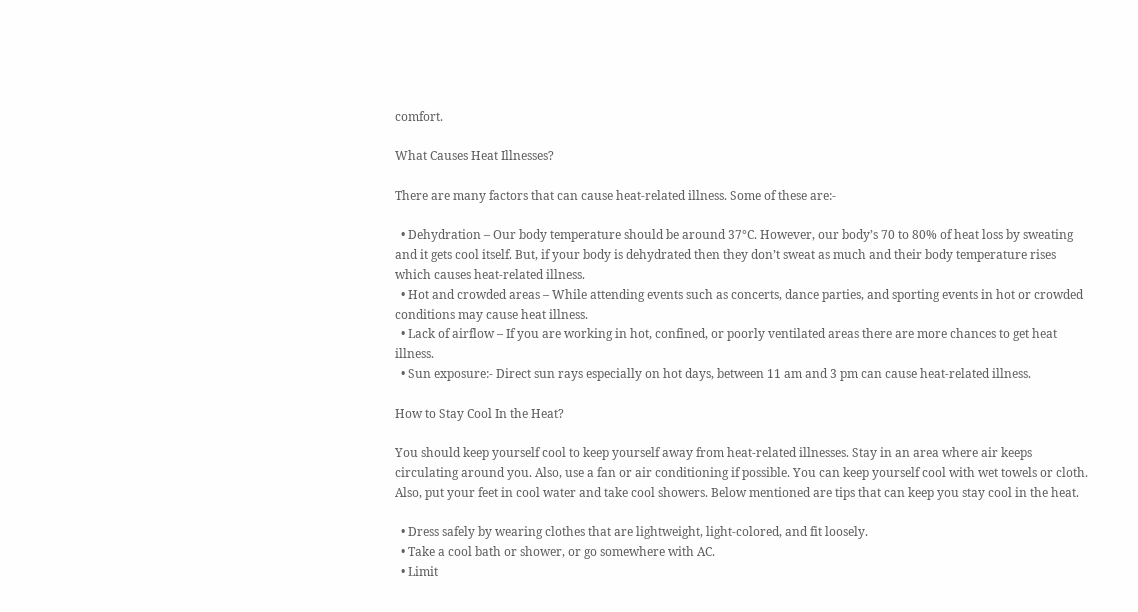comfort.

What Causes Heat Illnesses?

There are many factors that can cause heat-related illness. Some of these are:-

  • Dehydration – Our body temperature should be around 37°C. However, our body’s 70 to 80% of heat loss by sweating and it gets cool itself. But, if your body is dehydrated then they don’t sweat as much and their body temperature rises which causes heat-related illness.
  • Hot and crowded areas – While attending events such as concerts, dance parties, and sporting events in hot or crowded conditions may cause heat illness.
  • Lack of airflow – If you are working in hot, confined, or poorly ventilated areas there are more chances to get heat illness.
  • Sun exposure:- Direct sun rays especially on hot days, between 11 am and 3 pm can cause heat-related illness.

How to Stay Cool In the Heat?

You should keep yourself cool to keep yourself away from heat-related illnesses. Stay in an area where air keeps circulating around you. Also, use a fan or air conditioning if possible. You can keep yourself cool with wet towels or cloth. Also, put your feet in cool water and take cool showers. Below mentioned are tips that can keep you stay cool in the heat.

  • Dress safely by wearing clothes that are lightweight, light-colored, and fit loosely.
  • Take a cool bath or shower, or go somewhere with AC.
  • Limit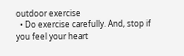outdoor exercise
  • Do exercise carefully. And, stop if you feel your heart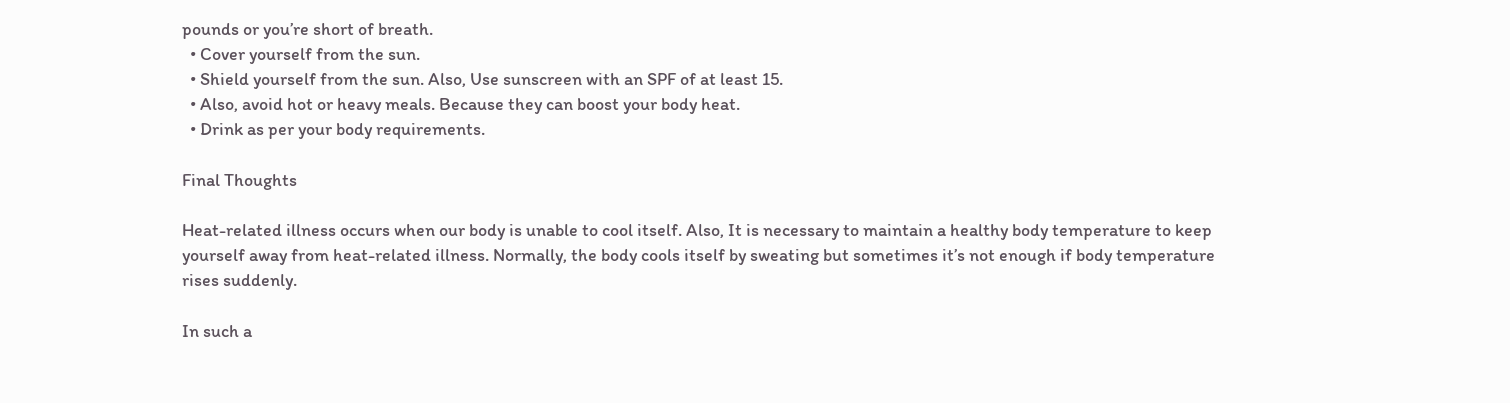pounds or you’re short of breath.
  • Cover yourself from the sun.
  • Shield yourself from the sun. Also, Use sunscreen with an SPF of at least 15.
  • Also, avoid hot or heavy meals. Because they can boost your body heat.
  • Drink as per your body requirements.

Final Thoughts

Heat-related illness occurs when our body is unable to cool itself. Also, It is necessary to maintain a healthy body temperature to keep yourself away from heat-related illness. Normally, the body cools itself by sweating but sometimes it’s not enough if body temperature rises suddenly.

In such a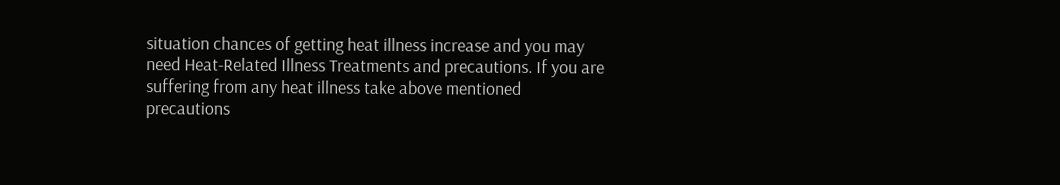situation chances of getting heat illness increase and you may need Heat-Related Illness Treatments and precautions. If you are suffering from any heat illness take above mentioned precautions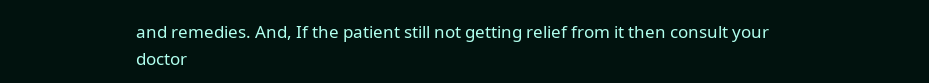and remedies. And, If the patient still not getting relief from it then consult your doctor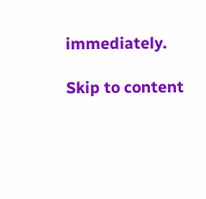immediately.

Skip to content